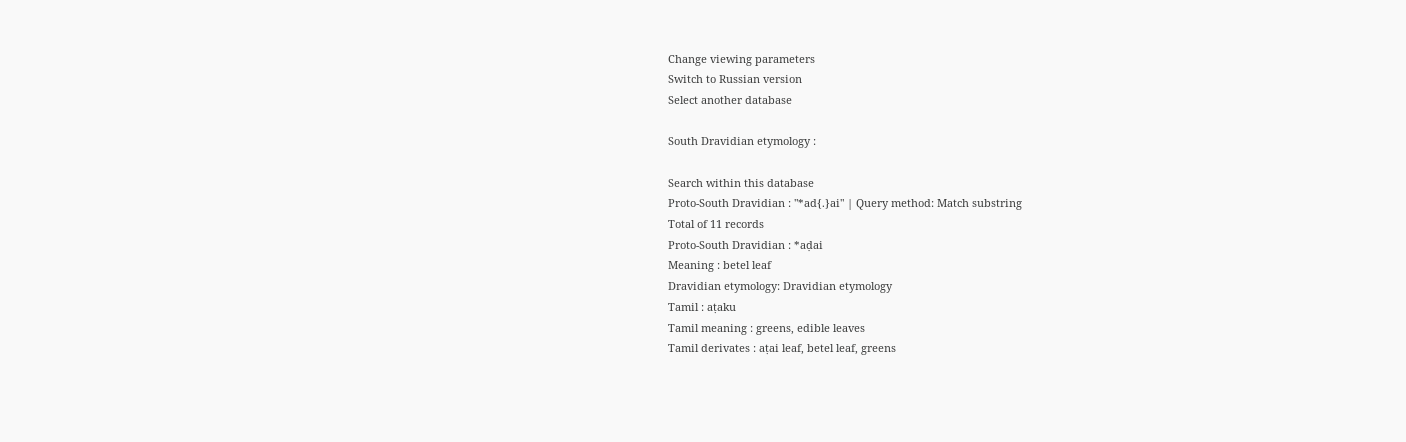Change viewing parameters
Switch to Russian version
Select another database

South Dravidian etymology :

Search within this database
Proto-South Dravidian : "*ad{.}ai" | Query method: Match substring
Total of 11 records
Proto-South Dravidian : *aḍai
Meaning : betel leaf
Dravidian etymology: Dravidian etymology
Tamil : aṭaku
Tamil meaning : greens, edible leaves
Tamil derivates : aṭai leaf, betel leaf, greens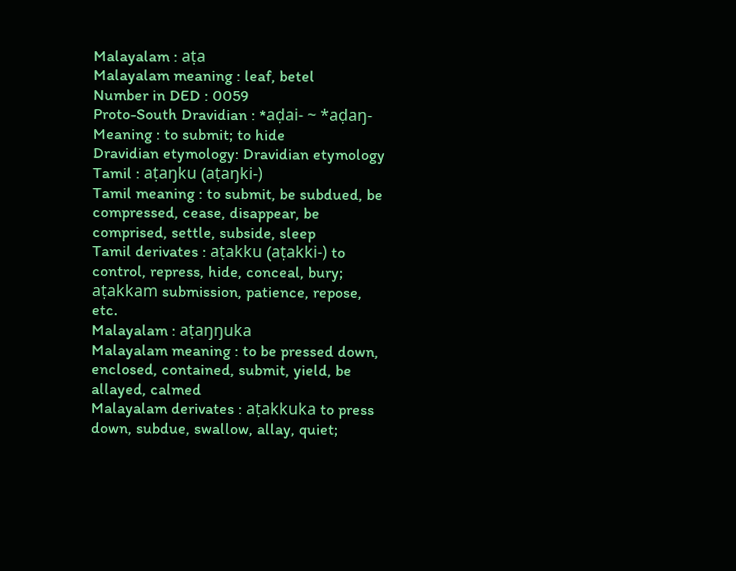Malayalam : aṭa
Malayalam meaning : leaf, betel
Number in DED : 0059
Proto-South Dravidian : *aḍai- ~ *aḍaŋ-
Meaning : to submit; to hide
Dravidian etymology: Dravidian etymology
Tamil : aṭaŋku (aṭaŋki-)
Tamil meaning : to submit, be subdued, be compressed, cease, disappear, be comprised, settle, subside, sleep
Tamil derivates : aṭakku (aṭakki-) to control, repress, hide, conceal, bury; aṭakkam submission, patience, repose, etc.
Malayalam : aṭaŋŋuka
Malayalam meaning : to be pressed down, enclosed, contained, submit, yield, be allayed, calmed
Malayalam derivates : aṭakkuka to press down, subdue, swallow, allay, quiet;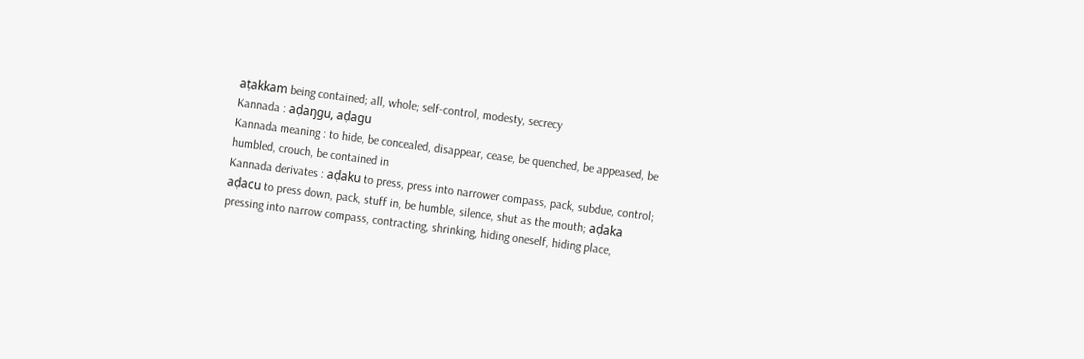aṭakkam being contained; all, whole; self-control, modesty, secrecy
Kannada : aḍaŋgu, aḍagu
Kannada meaning : to hide, be concealed, disappear, cease, be quenched, be appeased, be humbled, crouch, be contained in
Kannada derivates : aḍaku to press, press into narrower compass, pack, subdue, control; aḍacu to press down, pack, stuff in, be humble, silence, shut as the mouth; aḍaka pressing into narrow compass, contracting, shrinking, hiding oneself, hiding place,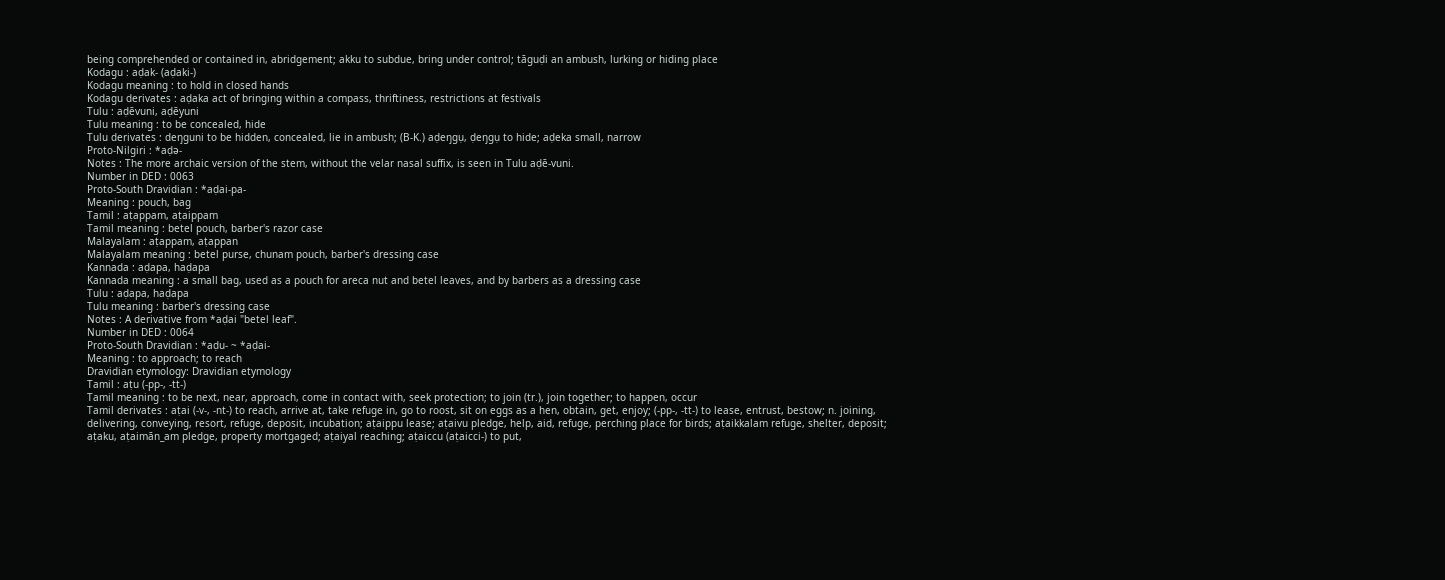being comprehended or contained in, abridgement; akku to subdue, bring under control; tāguḍi an ambush, lurking or hiding place
Kodagu : aḍak- (aḍaki-)
Kodagu meaning : to hold in closed hands
Kodagu derivates : aḍaka act of bringing within a compass, thriftiness, restrictions at festivals
Tulu : aḍēvuni, aḍēyuni
Tulu meaning : to be concealed, hide
Tulu derivates : deŋguni to be hidden, concealed, lie in ambush; (B-K.) aḍeŋgụ, ḍeŋgụ to hide; aḍeka small, narrow
Proto-Nilgiri : *aḍǝ-
Notes : The more archaic version of the stem, without the velar nasal suffix, is seen in Tulu aḍē-vuni.
Number in DED : 0063
Proto-South Dravidian : *aḍai-pa-
Meaning : pouch, bag
Tamil : aṭappam, aṭaippam
Tamil meaning : betel pouch, barber's razor case
Malayalam : aṭappam, aṭappan
Malayalam meaning : betel purse, chunam pouch, barber's dressing case
Kannada : aḍapa, haḍapa
Kannada meaning : a small bag, used as a pouch for areca nut and betel leaves, and by barbers as a dressing case
Tulu : aḍapa, haḍapa
Tulu meaning : barber's dressing case
Notes : A derivative from *aḍai "betel leaf".
Number in DED : 0064
Proto-South Dravidian : *aḍu- ~ *aḍai-
Meaning : to approach; to reach
Dravidian etymology: Dravidian etymology
Tamil : aṭu (-pp-, -tt-)
Tamil meaning : to be next, near, approach, come in contact with, seek protection; to join (tr.), join together; to happen, occur
Tamil derivates : aṭai (-v-, -nt-) to reach, arrive at, take refuge in, go to roost, sit on eggs as a hen, obtain, get, enjoy; (-pp-, -tt-) to lease, entrust, bestow; n. joining, delivering, conveying, resort, refuge, deposit, incubation; aṭaippu lease; aṭaivu pledge, help, aid, refuge, perching place for birds; aṭaikkalam refuge, shelter, deposit; aṭaku, aṭaimān_am pledge, property mortgaged; aṭaiyal reaching; aṭaiccu (aṭaicci-) to put,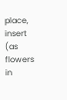place, insert (as flowers in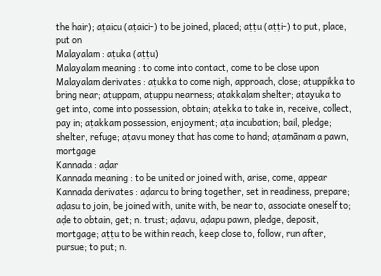the hair); aṭaicu (aṭaici-) to be joined, placed; aṭṭu (aṭṭi-) to put, place, put on
Malayalam : aṭuka (aṭṭu)
Malayalam meaning : to come into contact, come to be close upon
Malayalam derivates : aṭukka to come nigh, approach, close; aṭuppikka to bring near; aṭuppam, aṭuppu nearness; aṭakkaḷam shelter; aṭayuka to get into, come into possession, obtain; aṭekka to take in, receive, collect, pay in; aṭakkam possession, enjoyment; aṭa incubation; bail, pledge; shelter, refuge; aṭavu money that has come to hand; aṭamānam a pawn, mortgage
Kannada : aḍar
Kannada meaning : to be united or joined with, arise, come, appear
Kannada derivates : aḍarcu to bring together, set in readiness, prepare; aḍasu to join, be joined with, unite with, be near to, associate oneself to; aḍe to obtain, get; n. trust; aḍavu, aḍapu pawn, pledge, deposit, mortgage; aṭṭu to be within reach, keep close to, follow, run after, pursue; to put; n.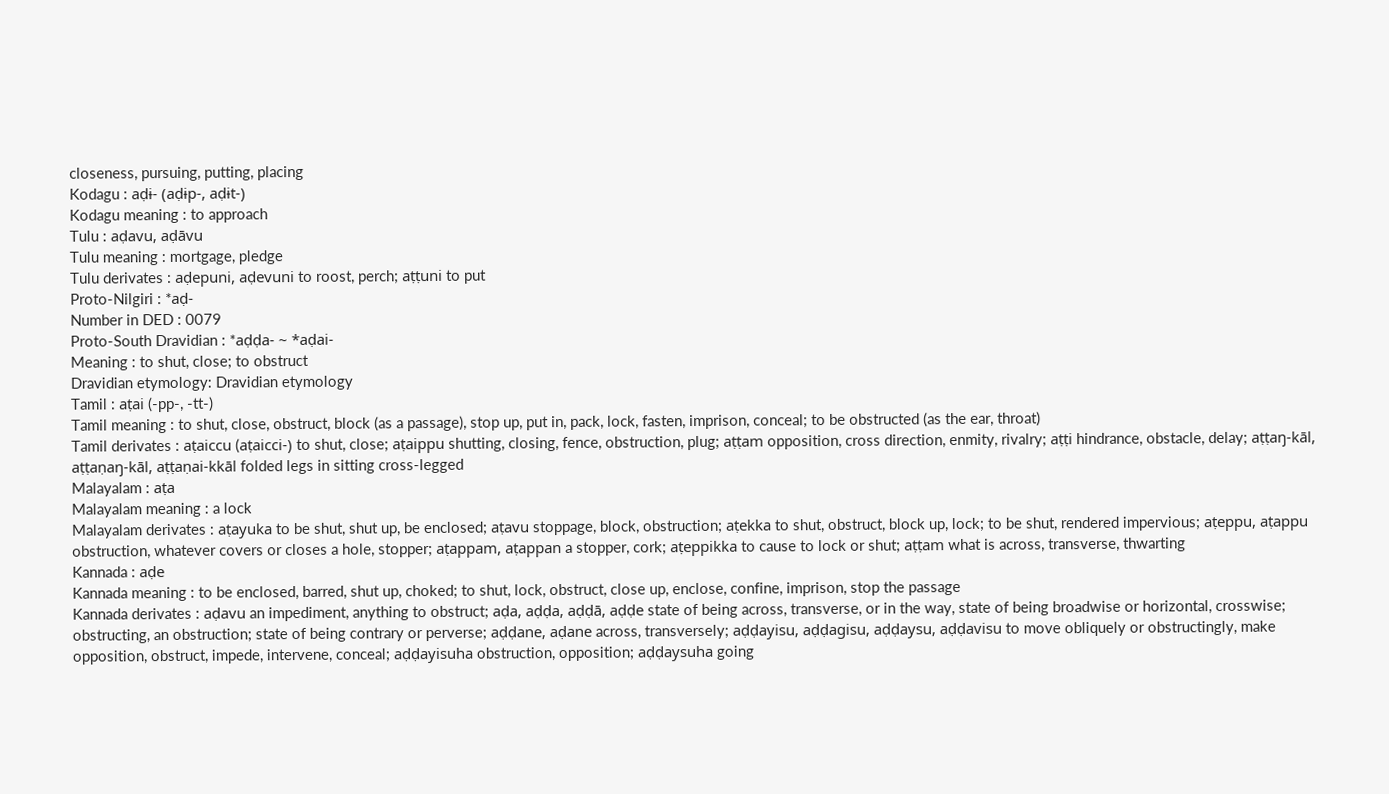closeness, pursuing, putting, placing
Kodagu : aḍɨ- (aḍɨp-, aḍɨt-)
Kodagu meaning : to approach
Tulu : aḍavu, aḍāvu
Tulu meaning : mortgage, pledge
Tulu derivates : aḍepuni, aḍevuni to roost, perch; aṭṭuni to put
Proto-Nilgiri : *aḍ-
Number in DED : 0079
Proto-South Dravidian : *aḍḍa- ~ *aḍai-
Meaning : to shut, close; to obstruct
Dravidian etymology: Dravidian etymology
Tamil : aṭai (-pp-, -tt-)
Tamil meaning : to shut, close, obstruct, block (as a passage), stop up, put in, pack, lock, fasten, imprison, conceal; to be obstructed (as the ear, throat)
Tamil derivates : aṭaiccu (aṭaicci-) to shut, close; aṭaippu shutting, closing, fence, obstruction, plug; aṭṭam opposition, cross direction, enmity, rivalry; aṭṭi hindrance, obstacle, delay; aṭṭaŋ-kāl, aṭṭaṇaŋ-kāl, aṭṭaṇai-kkāl folded legs in sitting cross-legged
Malayalam : aṭa
Malayalam meaning : a lock
Malayalam derivates : aṭayuka to be shut, shut up, be enclosed; aṭavu stoppage, block, obstruction; aṭekka to shut, obstruct, block up, lock; to be shut, rendered impervious; aṭeppu, aṭappu obstruction, whatever covers or closes a hole, stopper; aṭappam, aṭappan a stopper, cork; aṭeppikka to cause to lock or shut; aṭṭam what is across, transverse, thwarting
Kannada : aḍe
Kannada meaning : to be enclosed, barred, shut up, choked; to shut, lock, obstruct, close up, enclose, confine, imprison, stop the passage
Kannada derivates : aḍavu an impediment, anything to obstruct; aḍa, aḍḍa, aḍḍā, aḍḍe state of being across, transverse, or in the way, state of being broadwise or horizontal, crosswise; obstructing, an obstruction; state of being contrary or perverse; aḍḍane, aḍane across, transversely; aḍḍayisu, aḍḍagisu, aḍḍaysu, aḍḍavisu to move obliquely or obstructingly, make opposition, obstruct, impede, intervene, conceal; aḍḍayisuha obstruction, opposition; aḍḍaysuha going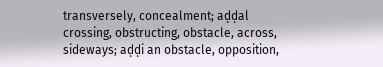transversely, concealment; aḍḍal crossing, obstructing, obstacle, across, sideways; aḍḍi an obstacle, opposition,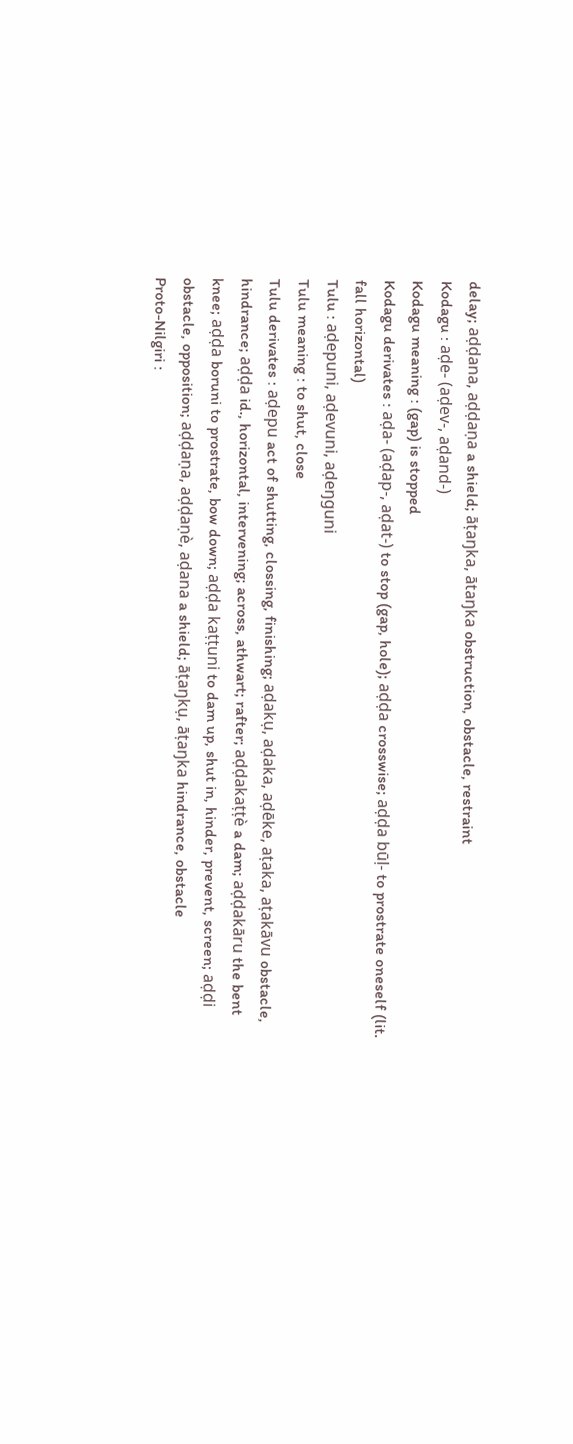delay; aḍḍana, aḍḍaṇa a shield; āṭaŋka, ātaŋka obstruction, obstacle, restraint
Kodagu : aḍe- (aḍev-, aḍand-)
Kodagu meaning : (gap) is stopped
Kodagu derivates : aḍa- (aḍap-, aḍat-) to stop (gap, hole); aḍḍa crosswise; aḍḍa būḷ- to prostrate oneself (lit. fall horizontal)
Tulu : aḍepuni, aḍevuni, aḍeŋguni
Tulu meaning : to shut, close
Tulu derivates : aḍepu act of shutting, clossing, finishing; aḍakụ, aḍaka, aḍēke, aṭaka, aṭakāvu obstacle, hindrance; aḍḍa id., horizontal, intervening; across, athwart; rafter; aḍḍakaṭṭè a dam; aḍḍakāru the bent knee; aḍḍa boruni to prostrate, bow down; aḍḍa kaṭṭuni to dam up, shut in, hinder, prevent, screen; aḍḍi obstacle, opposition; aḍḍaṇa, aḍḍaṇè, aḍana a shield; āṭaŋkụ, āṭaŋka hindrance, obstacle
Proto-Nilgiri :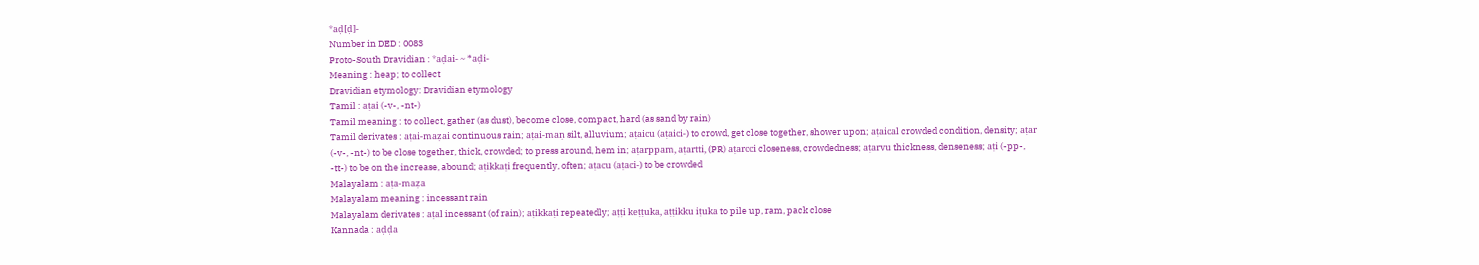*aḍ[ḍ]-
Number in DED : 0083
Proto-South Dravidian : *aḍai- ~ *aḍi-
Meaning : heap; to collect
Dravidian etymology: Dravidian etymology
Tamil : aṭai (-v-, -nt-)
Tamil meaning : to collect, gather (as dust), become close, compact, hard (as sand by rain)
Tamil derivates : aṭai-maẓai continuous rain; aṭai-maṇ silt, alluvium; aṭaicu (aṭaici-) to crowd, get close together, shower upon; aṭaical crowded condition, density; aṭar (-v-, -nt-) to be close together, thick, crowded; to press around, hem in; aṭarppam, aṭartti, (PR) aṭarcci closeness, crowdedness; aṭarvu thickness, denseness; aṭi (-pp-, -tt-) to be on the increase, abound; aṭikkaṭi frequently, often; aṭacu (aṭaci-) to be crowded
Malayalam : aṭa-maẓa
Malayalam meaning : incessant rain
Malayalam derivates : aṭal incessant (of rain); aṭikkaṭi repeatedly; aṭṭi keṭṭuka, aṭṭikku iṭuka to pile up, ram, pack close
Kannada : aḍḍa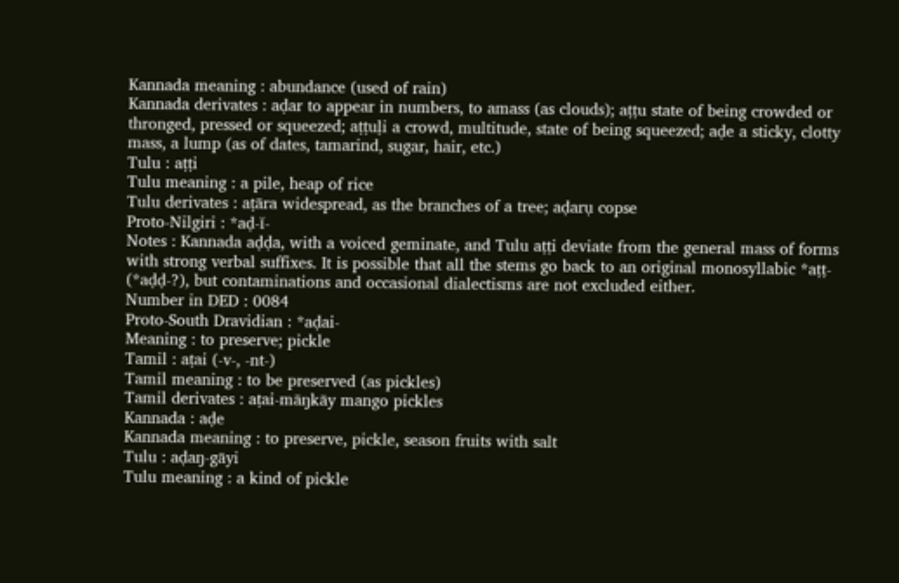Kannada meaning : abundance (used of rain)
Kannada derivates : aḍar to appear in numbers, to amass (as clouds); aṭṭu state of being crowded or thronged, pressed or squeezed; aṭṭuḷi a crowd, multitude, state of being squeezed; aḍe a sticky, clotty mass, a lump (as of dates, tamarind, sugar, hair, etc.)
Tulu : aṭṭi
Tulu meaning : a pile, heap of rice
Tulu derivates : aṭāra widespread, as the branches of a tree; aḍarụ copse
Proto-Nilgiri : *aḍ-ĭ-
Notes : Kannada aḍḍa, with a voiced geminate, and Tulu aṭṭi deviate from the general mass of forms with strong verbal suffixes. It is possible that all the stems go back to an original monosyllabic *aṭṭ- (*aḍḍ-?), but contaminations and occasional dialectisms are not excluded either.
Number in DED : 0084
Proto-South Dravidian : *aḍai-
Meaning : to preserve; pickle
Tamil : aṭai (-v-, -nt-)
Tamil meaning : to be preserved (as pickles)
Tamil derivates : aṭai-māŋkāy mango pickles
Kannada : aḍe
Kannada meaning : to preserve, pickle, season fruits with salt
Tulu : aḍaŋ-gāyi
Tulu meaning : a kind of pickle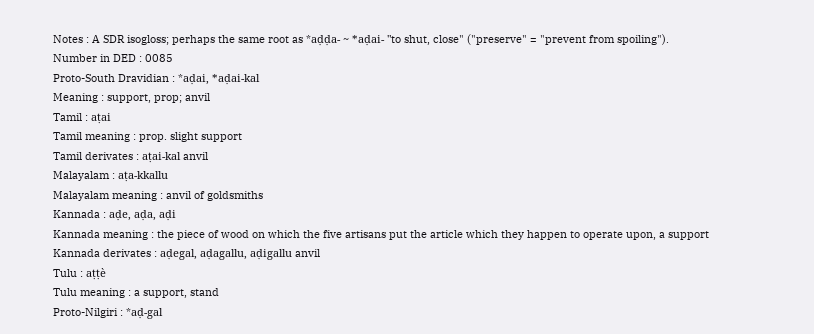Notes : A SDR isogloss; perhaps the same root as *aḍḍa- ~ *aḍai- "to shut, close" ("preserve" = "prevent from spoiling").
Number in DED : 0085
Proto-South Dravidian : *aḍai, *aḍai-kal
Meaning : support, prop; anvil
Tamil : aṭai
Tamil meaning : prop. slight support
Tamil derivates : aṭai-kal anvil
Malayalam : aṭa-kkallu
Malayalam meaning : anvil of goldsmiths
Kannada : aḍe, aḍa, aḍi
Kannada meaning : the piece of wood on which the five artisans put the article which they happen to operate upon, a support
Kannada derivates : aḍegal, aḍagallu, aḍigallu anvil
Tulu : aṭṭè
Tulu meaning : a support, stand
Proto-Nilgiri : *aḍ-gal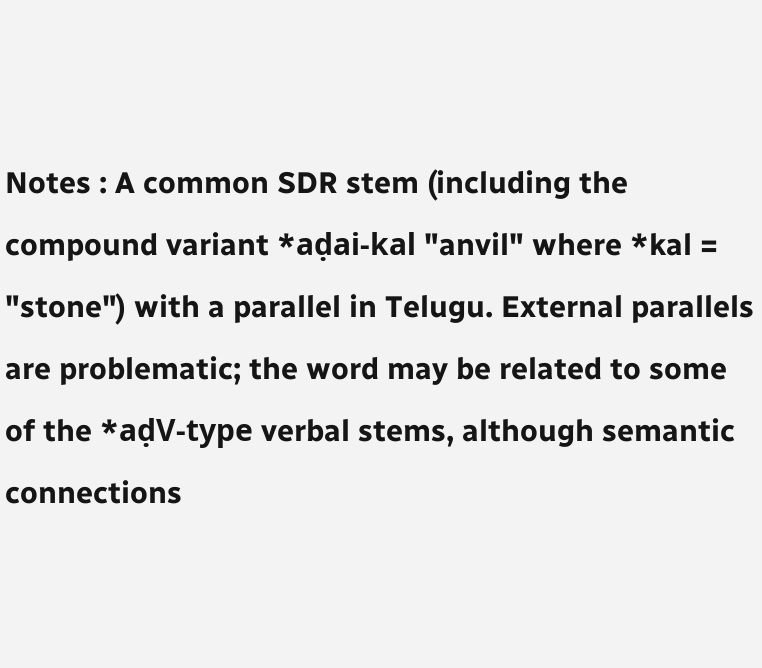Notes : A common SDR stem (including the compound variant *aḍai-kal "anvil" where *kal = "stone") with a parallel in Telugu. External parallels are problematic; the word may be related to some of the *aḍV-type verbal stems, although semantic connections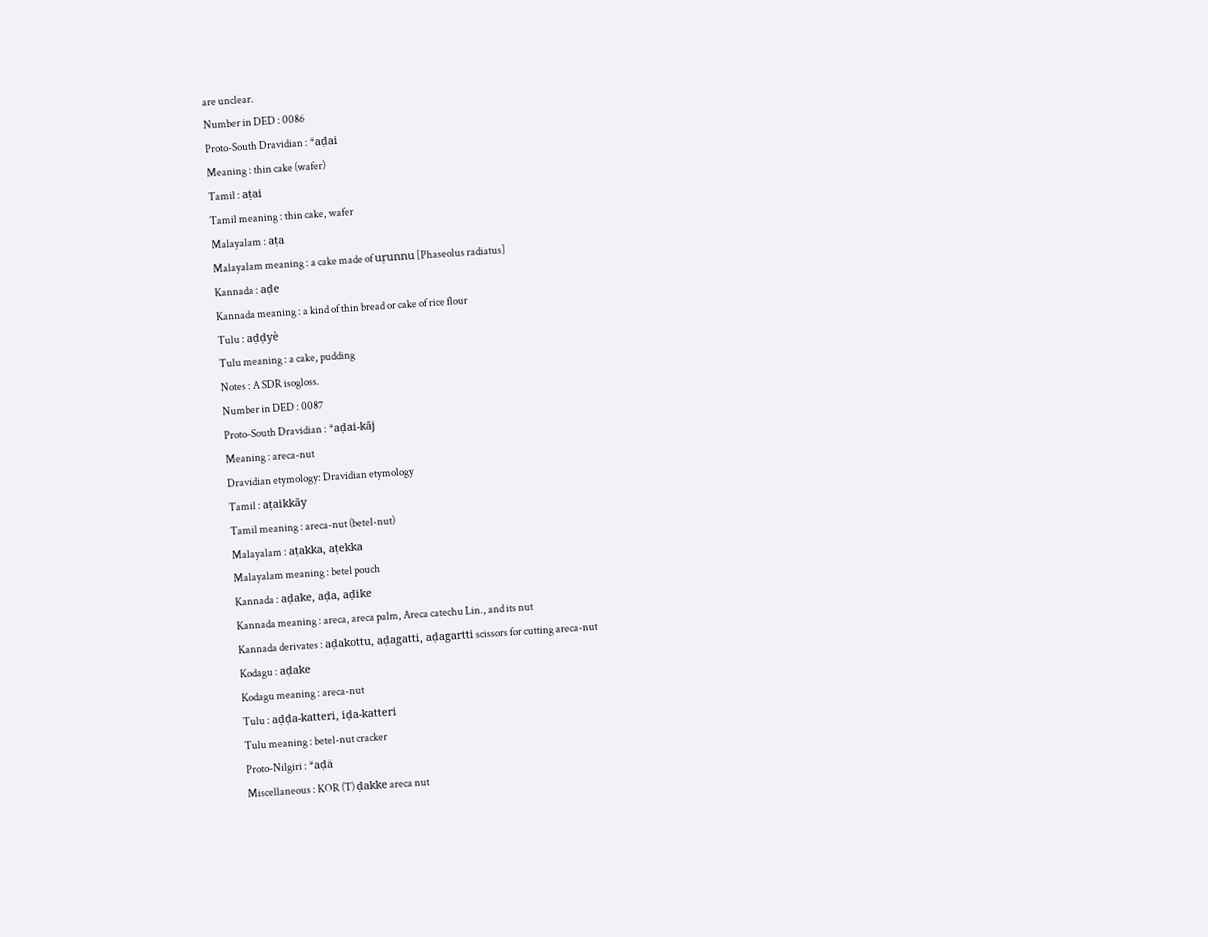are unclear.
Number in DED : 0086
Proto-South Dravidian : *aḍai
Meaning : thin cake (wafer)
Tamil : aṭai
Tamil meaning : thin cake, wafer
Malayalam : aṭa
Malayalam meaning : a cake made of uṛunnu [Phaseolus radiatus]
Kannada : aḍe
Kannada meaning : a kind of thin bread or cake of rice flour
Tulu : aḍḍyè
Tulu meaning : a cake, pudding
Notes : A SDR isogloss.
Number in DED : 0087
Proto-South Dravidian : *aḍai-kāj
Meaning : areca-nut
Dravidian etymology: Dravidian etymology
Tamil : aṭaikkāy
Tamil meaning : areca-nut (betel-nut)
Malayalam : aṭakka, aṭekka
Malayalam meaning : betel pouch
Kannada : aḍake, aḍa, aḍike
Kannada meaning : areca, areca palm, Areca catechu Lin., and its nut
Kannada derivates : aḍakottu, aḍagatti, aḍagartti scissors for cutting areca-nut
Kodagu : aḍake
Kodagu meaning : areca-nut
Tulu : aḍḍa-katteri, iḍa-katteri
Tulu meaning : betel-nut cracker
Proto-Nilgiri : *aḍä
Miscellaneous : KOR (T) ḍakke areca nut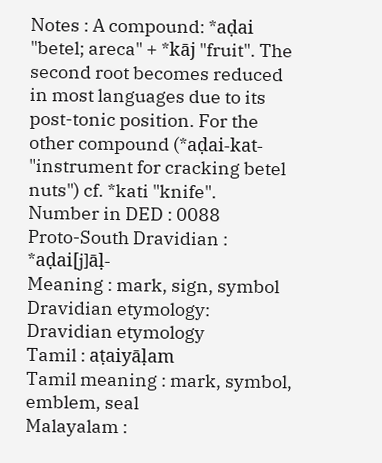Notes : A compound: *aḍai "betel; areca" + *kāj "fruit". The second root becomes reduced in most languages due to its post-tonic position. For the other compound (*aḍai-kat- "instrument for cracking betel nuts") cf. *kati "knife".
Number in DED : 0088
Proto-South Dravidian : *aḍai[j]āḷ-
Meaning : mark, sign, symbol
Dravidian etymology: Dravidian etymology
Tamil : aṭaiyāḷam
Tamil meaning : mark, symbol, emblem, seal
Malayalam :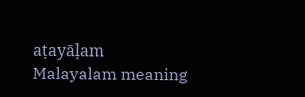aṭayāḷam
Malayalam meaning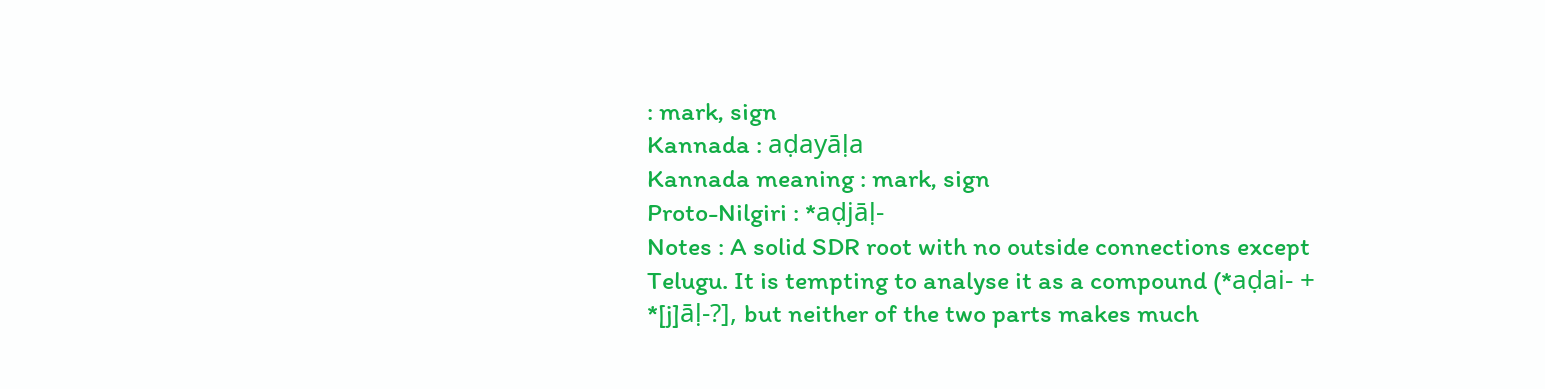: mark, sign
Kannada : aḍayāḷa
Kannada meaning : mark, sign
Proto-Nilgiri : *aḍjāḷ-
Notes : A solid SDR root with no outside connections except Telugu. It is tempting to analyse it as a compound (*aḍai- + *[j]āḷ-?], but neither of the two parts makes much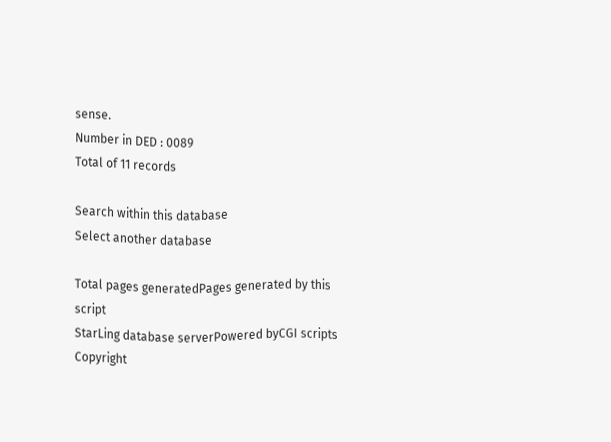sense.
Number in DED : 0089
Total of 11 records

Search within this database
Select another database

Total pages generatedPages generated by this script
StarLing database serverPowered byCGI scripts
Copyright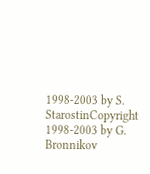1998-2003 by S. StarostinCopyright 1998-2003 by G. Bronnikov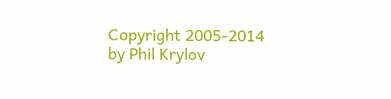Copyright 2005-2014 by Phil Krylov